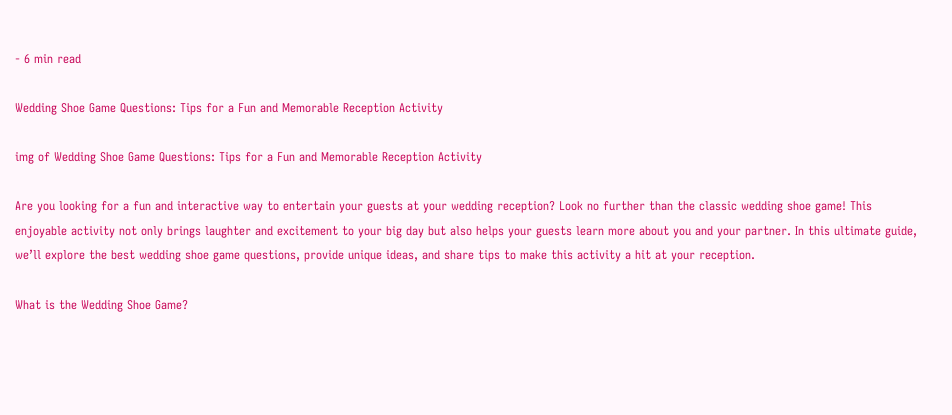- 6 min read

Wedding Shoe Game Questions: Tips for a Fun and Memorable Reception Activity

img of Wedding Shoe Game Questions: Tips for a Fun and Memorable Reception Activity

Are you looking for a fun and interactive way to entertain your guests at your wedding reception? Look no further than the classic wedding shoe game! This enjoyable activity not only brings laughter and excitement to your big day but also helps your guests learn more about you and your partner. In this ultimate guide, we’ll explore the best wedding shoe game questions, provide unique ideas, and share tips to make this activity a hit at your reception.

What is the Wedding Shoe Game?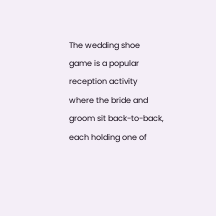The wedding shoe game is a popular reception activity where the bride and groom sit back-to-back, each holding one of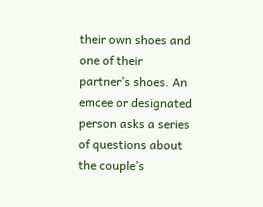their own shoes and one of their partner’s shoes. An emcee or designated person asks a series of questions about the couple’s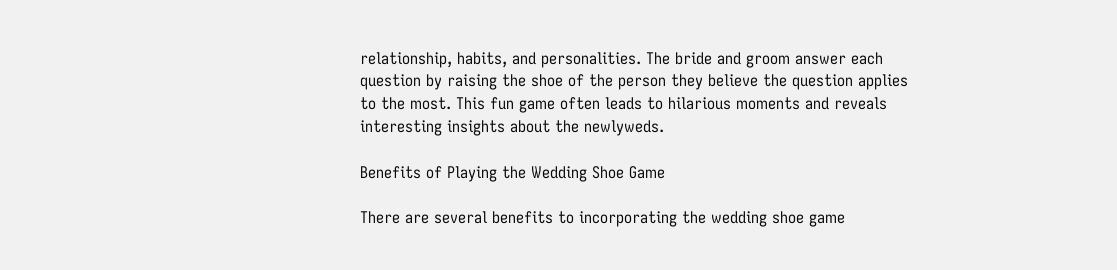relationship, habits, and personalities. The bride and groom answer each question by raising the shoe of the person they believe the question applies to the most. This fun game often leads to hilarious moments and reveals interesting insights about the newlyweds.

Benefits of Playing the Wedding Shoe Game

There are several benefits to incorporating the wedding shoe game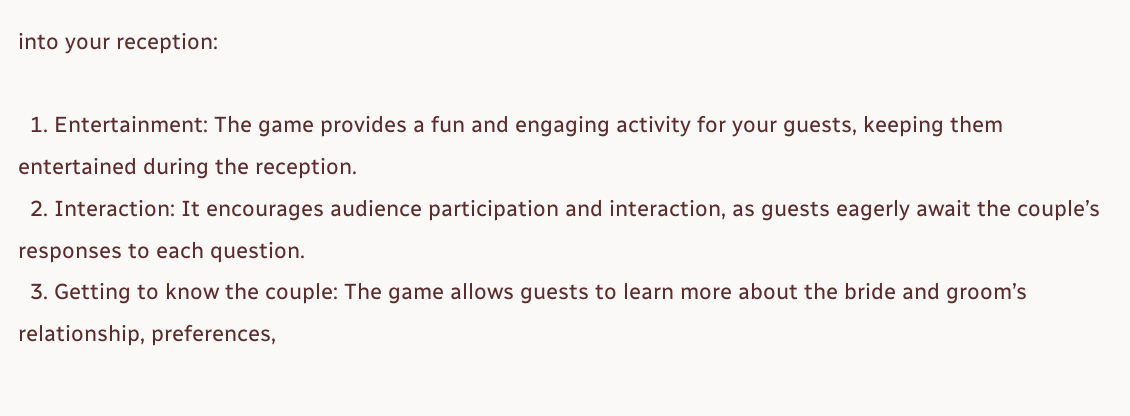into your reception:

  1. Entertainment: The game provides a fun and engaging activity for your guests, keeping them entertained during the reception.
  2. Interaction: It encourages audience participation and interaction, as guests eagerly await the couple’s responses to each question.
  3. Getting to know the couple: The game allows guests to learn more about the bride and groom’s relationship, preferences,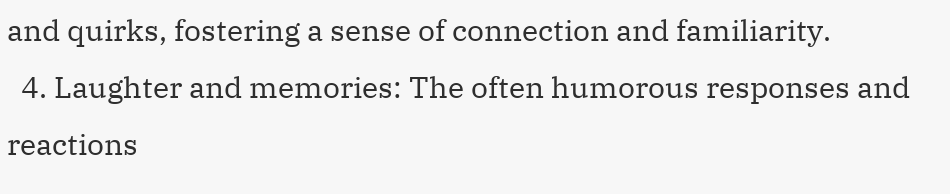and quirks, fostering a sense of connection and familiarity.
  4. Laughter and memories: The often humorous responses and reactions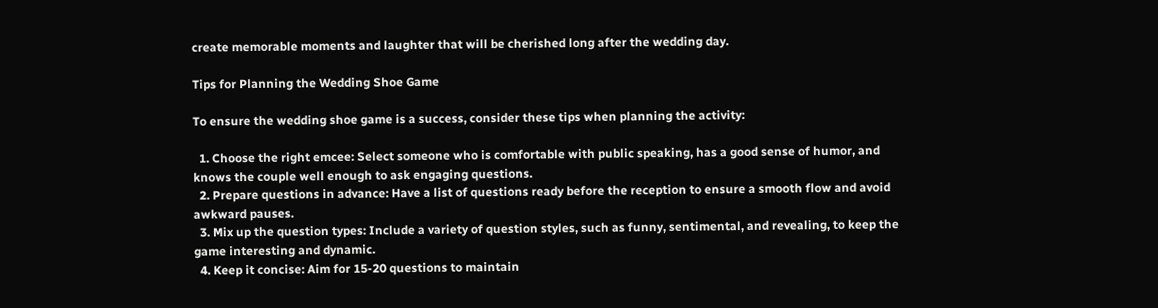create memorable moments and laughter that will be cherished long after the wedding day.

Tips for Planning the Wedding Shoe Game

To ensure the wedding shoe game is a success, consider these tips when planning the activity:

  1. Choose the right emcee: Select someone who is comfortable with public speaking, has a good sense of humor, and knows the couple well enough to ask engaging questions.
  2. Prepare questions in advance: Have a list of questions ready before the reception to ensure a smooth flow and avoid awkward pauses.
  3. Mix up the question types: Include a variety of question styles, such as funny, sentimental, and revealing, to keep the game interesting and dynamic.
  4. Keep it concise: Aim for 15-20 questions to maintain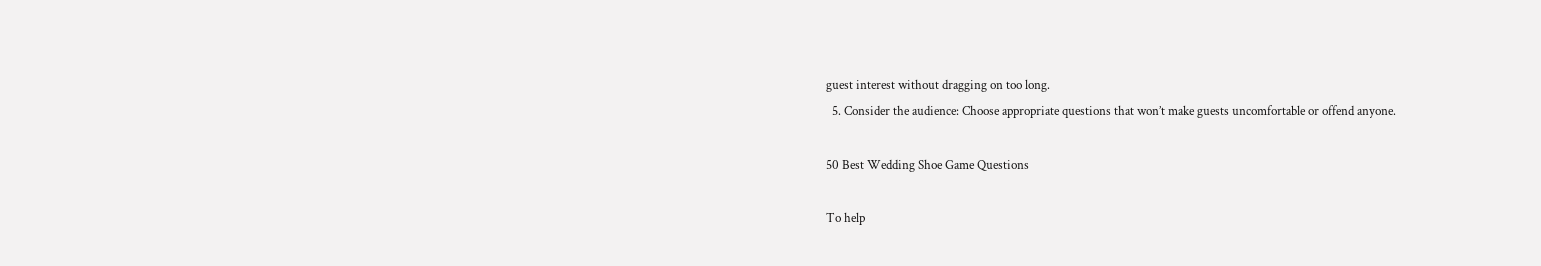guest interest without dragging on too long.
  5. Consider the audience: Choose appropriate questions that won’t make guests uncomfortable or offend anyone.

50 Best Wedding Shoe Game Questions

To help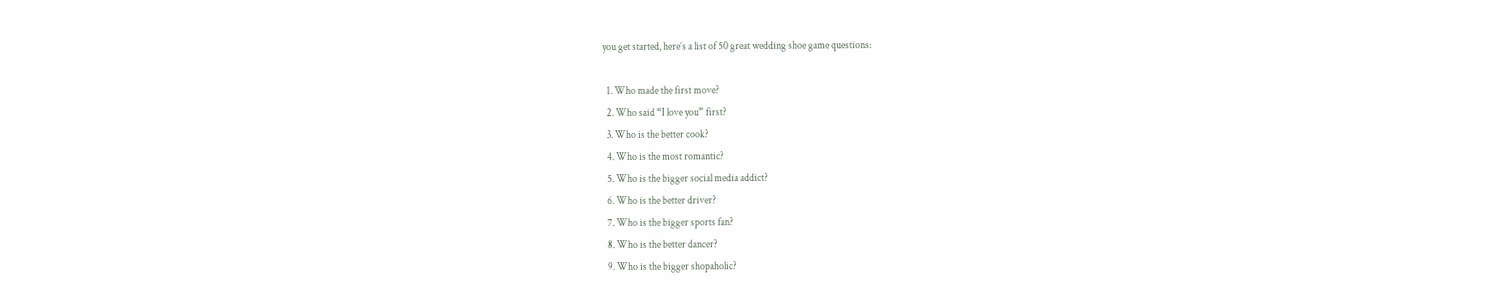you get started, here’s a list of 50 great wedding shoe game questions:

  1. Who made the first move?
  2. Who said “I love you” first?
  3. Who is the better cook?
  4. Who is the most romantic?
  5. Who is the bigger social media addict?
  6. Who is the better driver?
  7. Who is the bigger sports fan?
  8. Who is the better dancer?
  9. Who is the bigger shopaholic?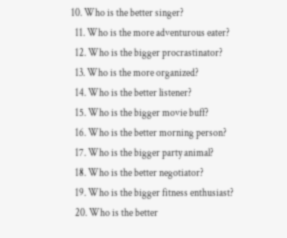10. Who is the better singer?
  11. Who is the more adventurous eater?
  12. Who is the bigger procrastinator?
  13. Who is the more organized?
  14. Who is the better listener?
  15. Who is the bigger movie buff?
  16. Who is the better morning person?
  17. Who is the bigger party animal?
  18. Who is the better negotiator?
  19. Who is the bigger fitness enthusiast?
  20. Who is the better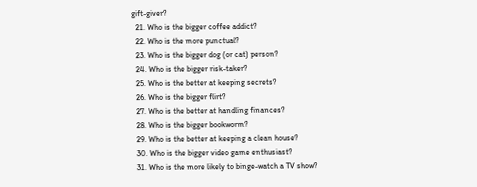gift-giver?
  21. Who is the bigger coffee addict?
  22. Who is the more punctual?
  23. Who is the bigger dog (or cat) person?
  24. Who is the bigger risk-taker?
  25. Who is the better at keeping secrets?
  26. Who is the bigger flirt?
  27. Who is the better at handling finances?
  28. Who is the bigger bookworm?
  29. Who is the better at keeping a clean house?
  30. Who is the bigger video game enthusiast?
  31. Who is the more likely to binge-watch a TV show?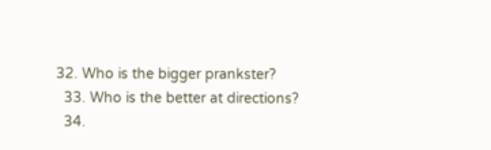32. Who is the bigger prankster?
  33. Who is the better at directions?
  34.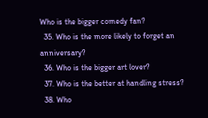Who is the bigger comedy fan?
  35. Who is the more likely to forget an anniversary?
  36. Who is the bigger art lover?
  37. Who is the better at handling stress?
  38. Who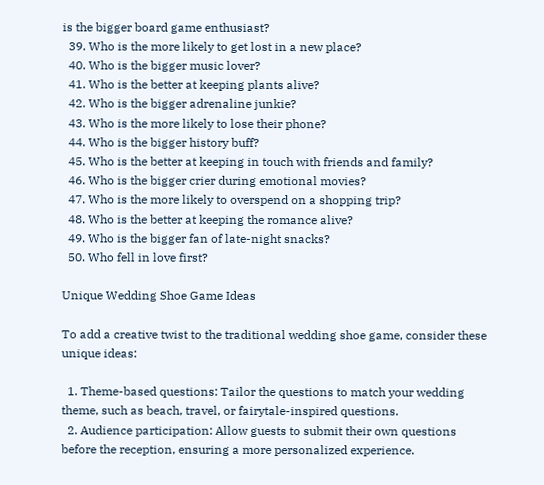is the bigger board game enthusiast?
  39. Who is the more likely to get lost in a new place?
  40. Who is the bigger music lover?
  41. Who is the better at keeping plants alive?
  42. Who is the bigger adrenaline junkie?
  43. Who is the more likely to lose their phone?
  44. Who is the bigger history buff?
  45. Who is the better at keeping in touch with friends and family?
  46. Who is the bigger crier during emotional movies?
  47. Who is the more likely to overspend on a shopping trip?
  48. Who is the better at keeping the romance alive?
  49. Who is the bigger fan of late-night snacks?
  50. Who fell in love first?

Unique Wedding Shoe Game Ideas

To add a creative twist to the traditional wedding shoe game, consider these unique ideas:

  1. Theme-based questions: Tailor the questions to match your wedding theme, such as beach, travel, or fairytale-inspired questions.
  2. Audience participation: Allow guests to submit their own questions before the reception, ensuring a more personalized experience.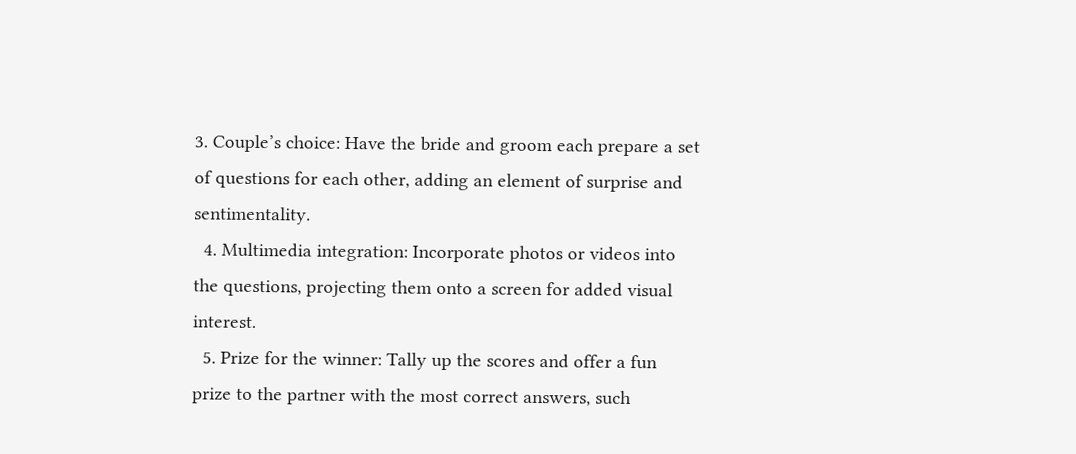3. Couple’s choice: Have the bride and groom each prepare a set of questions for each other, adding an element of surprise and sentimentality.
  4. Multimedia integration: Incorporate photos or videos into the questions, projecting them onto a screen for added visual interest.
  5. Prize for the winner: Tally up the scores and offer a fun prize to the partner with the most correct answers, such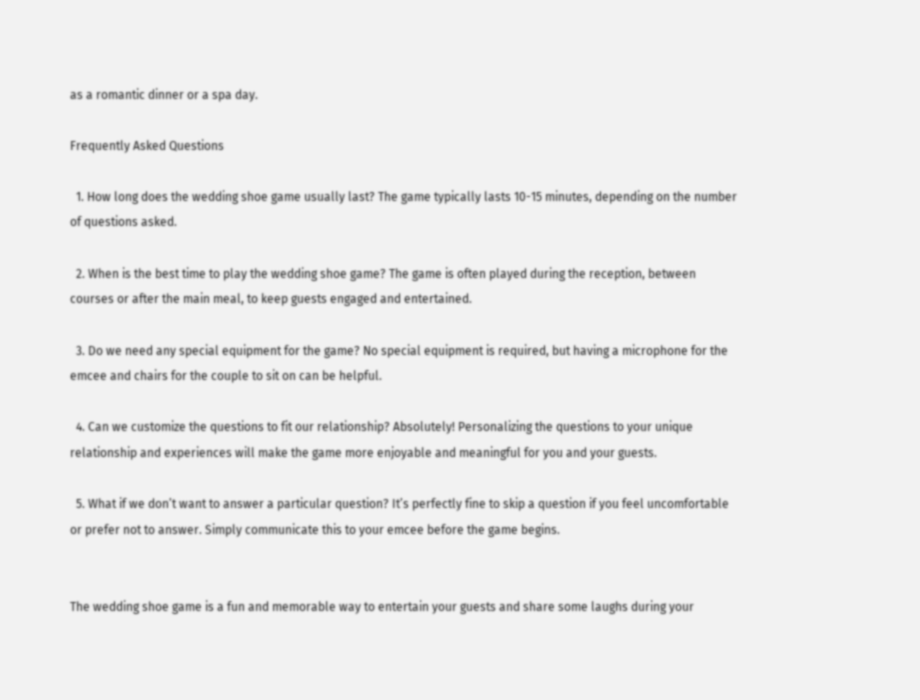as a romantic dinner or a spa day.

Frequently Asked Questions

  1. How long does the wedding shoe game usually last? The game typically lasts 10-15 minutes, depending on the number of questions asked.

  2. When is the best time to play the wedding shoe game? The game is often played during the reception, between courses or after the main meal, to keep guests engaged and entertained.

  3. Do we need any special equipment for the game? No special equipment is required, but having a microphone for the emcee and chairs for the couple to sit on can be helpful.

  4. Can we customize the questions to fit our relationship? Absolutely! Personalizing the questions to your unique relationship and experiences will make the game more enjoyable and meaningful for you and your guests.

  5. What if we don’t want to answer a particular question? It’s perfectly fine to skip a question if you feel uncomfortable or prefer not to answer. Simply communicate this to your emcee before the game begins.


The wedding shoe game is a fun and memorable way to entertain your guests and share some laughs during your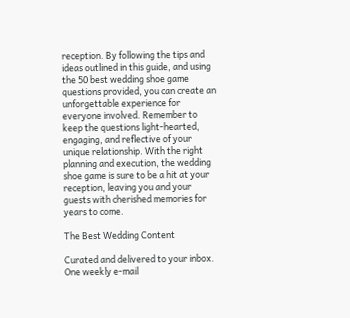reception. By following the tips and ideas outlined in this guide, and using the 50 best wedding shoe game questions provided, you can create an unforgettable experience for everyone involved. Remember to keep the questions light-hearted, engaging, and reflective of your unique relationship. With the right planning and execution, the wedding shoe game is sure to be a hit at your reception, leaving you and your guests with cherished memories for years to come.

The Best Wedding Content

Curated and delivered to your inbox. One weekly e-mail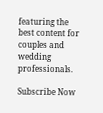featuring the best content for couples and wedding professionals.

Subscribe Now